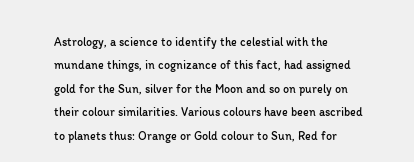Astrology, a science to identify the celestial with the mundane things, in cognizance of this fact, had assigned gold for the Sun, silver for the Moon and so on purely on their colour similarities. Various colours have been ascribed to planets thus: Orange or Gold colour to Sun, Red for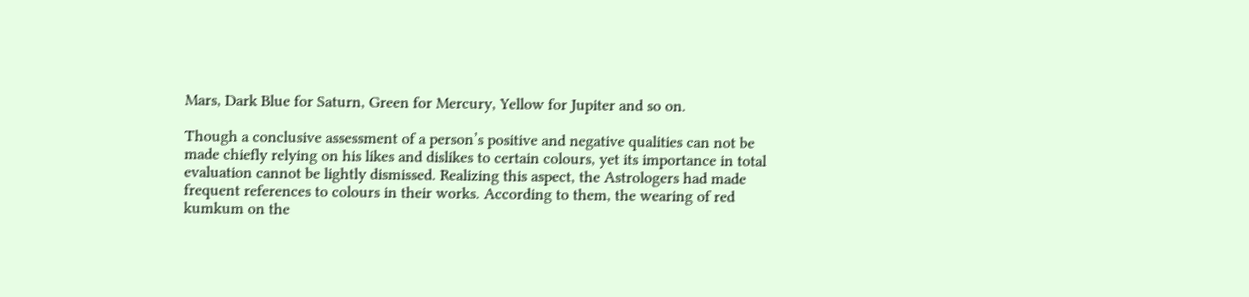Mars, Dark Blue for Saturn, Green for Mercury, Yellow for Jupiter and so on.

Though a conclusive assessment of a person’s positive and negative qualities can not be made chiefly relying on his likes and dislikes to certain colours, yet its importance in total evaluation cannot be lightly dismissed. Realizing this aspect, the Astrologers had made frequent references to colours in their works. According to them, the wearing of red kumkum on the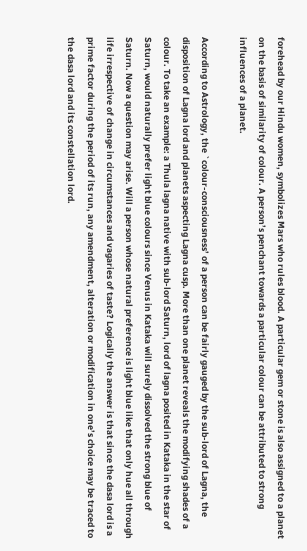forehead by our Hindu women, symbolizes Mars who rules blood. A particular gem or stone is also assigned to a planet on the basis of similarity of colour. A person’s penchant towards a particular colour can be attributed to strong influences of a planet.

According to Astrology, the `colour-consciousness’ of a person can be fairly gauged by the sub-lord of Lagna, the disposition of Lagna lord and planets aspecting Lagna cusp. More than one planet reveals the modifying shades of a colour. To take an example: a Thula lagna native with sub-lord Saturn, lord of lagna posited in Kataka in the star of Saturn, would naturally prefer light blue colours since Venus in Kataka will surely dissolved the strong blue of Saturn. Now a question may arise. Will a person whose natural preference is light blue like that only hue all through life irrespective of change in circumstances and vagaries of taste? Logically the answer is that since the dasa lord is a prime factor during the period of its run, any amendment, alteration or modification in one’s choice may be traced to the dasa lord and its constellation lord.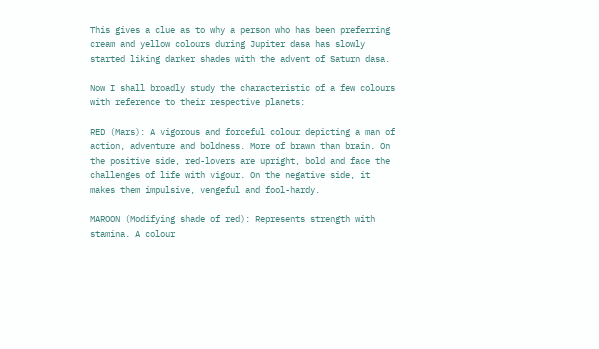This gives a clue as to why a person who has been preferring cream and yellow colours during Jupiter dasa has slowly started liking darker shades with the advent of Saturn dasa.

Now I shall broadly study the characteristic of a few colours with reference to their respective planets:

RED (Mars): A vigorous and forceful colour depicting a man of action, adventure and boldness. More of brawn than brain. On the positive side, red-lovers are upright, bold and face the challenges of life with vigour. On the negative side, it makes them impulsive, vengeful and fool-hardy.

MAROON (Modifying shade of red): Represents strength with stamina. A colour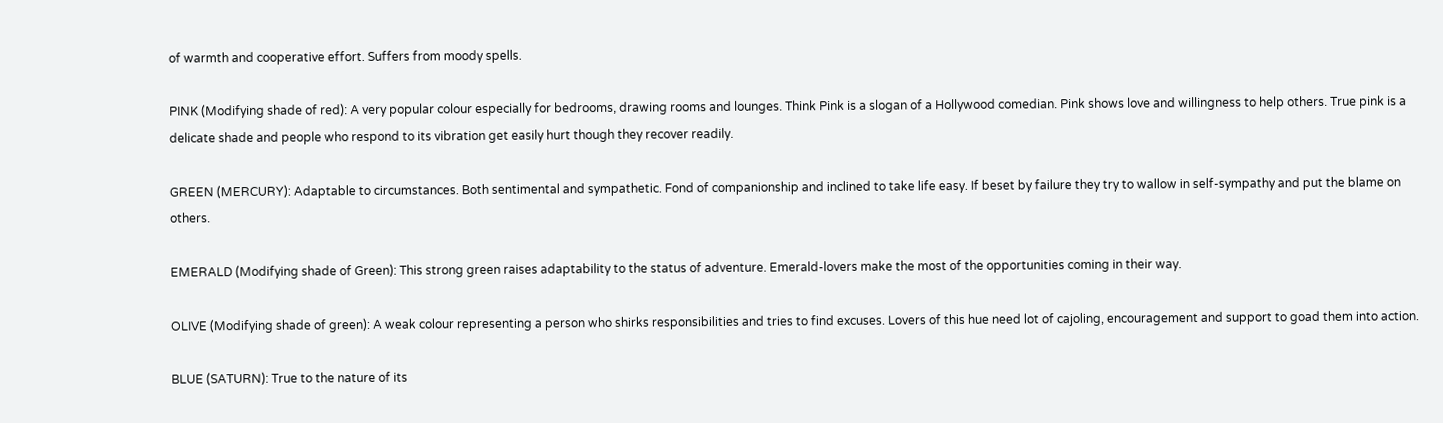of warmth and cooperative effort. Suffers from moody spells.

PINK (Modifying shade of red): A very popular colour especially for bedrooms, drawing rooms and lounges. Think Pink is a slogan of a Hollywood comedian. Pink shows love and willingness to help others. True pink is a delicate shade and people who respond to its vibration get easily hurt though they recover readily.

GREEN (MERCURY): Adaptable to circumstances. Both sentimental and sympathetic. Fond of companionship and inclined to take life easy. If beset by failure they try to wallow in self-sympathy and put the blame on others.

EMERALD (Modifying shade of Green): This strong green raises adaptability to the status of adventure. Emerald-lovers make the most of the opportunities coming in their way.

OLIVE (Modifying shade of green): A weak colour representing a person who shirks responsibilities and tries to find excuses. Lovers of this hue need lot of cajoling, encouragement and support to goad them into action.

BLUE (SATURN): True to the nature of its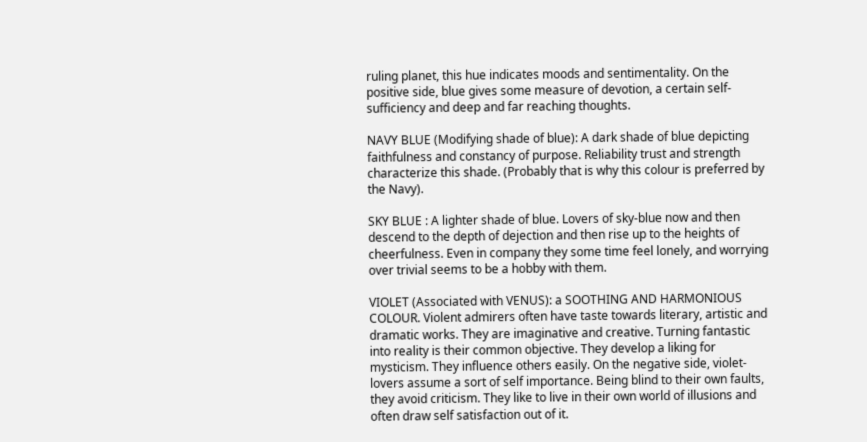ruling planet, this hue indicates moods and sentimentality. On the positive side, blue gives some measure of devotion, a certain self-sufficiency and deep and far reaching thoughts.

NAVY BLUE (Modifying shade of blue): A dark shade of blue depicting faithfulness and constancy of purpose. Reliability trust and strength characterize this shade. (Probably that is why this colour is preferred by the Navy).

SKY BLUE : A lighter shade of blue. Lovers of sky-blue now and then descend to the depth of dejection and then rise up to the heights of cheerfulness. Even in company they some time feel lonely, and worrying over trivial seems to be a hobby with them.

VIOLET (Associated with VENUS): a SOOTHING AND HARMONIOUS COLOUR. Violent admirers often have taste towards literary, artistic and dramatic works. They are imaginative and creative. Turning fantastic into reality is their common objective. They develop a liking for mysticism. They influence others easily. On the negative side, violet-lovers assume a sort of self importance. Being blind to their own faults, they avoid criticism. They like to live in their own world of illusions and often draw self satisfaction out of it.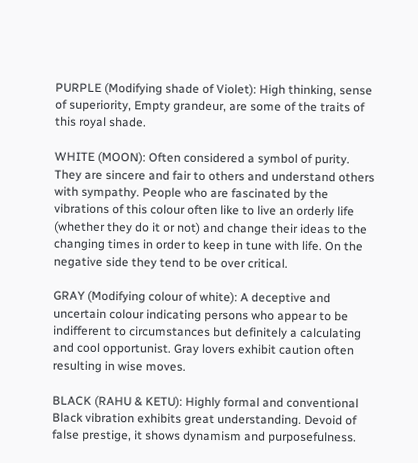PURPLE (Modifying shade of Violet): High thinking, sense of superiority, Empty grandeur, are some of the traits of this royal shade.

WHITE (MOON): Often considered a symbol of purity. They are sincere and fair to others and understand others with sympathy. People who are fascinated by the vibrations of this colour often like to live an orderly life (whether they do it or not) and change their ideas to the changing times in order to keep in tune with life. On the negative side they tend to be over critical.

GRAY (Modifying colour of white): A deceptive and uncertain colour indicating persons who appear to be indifferent to circumstances but definitely a calculating and cool opportunist. Gray lovers exhibit caution often resulting in wise moves.

BLACK (RAHU & KETU): Highly formal and conventional Black vibration exhibits great understanding. Devoid of false prestige, it shows dynamism and purposefulness.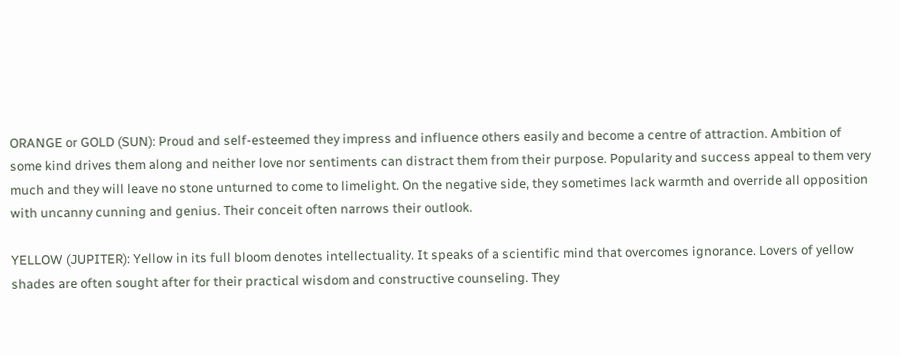ORANGE or GOLD (SUN): Proud and self-esteemed they impress and influence others easily and become a centre of attraction. Ambition of some kind drives them along and neither love nor sentiments can distract them from their purpose. Popularity and success appeal to them very much and they will leave no stone unturned to come to limelight. On the negative side, they sometimes lack warmth and override all opposition with uncanny cunning and genius. Their conceit often narrows their outlook.

YELLOW (JUPITER): Yellow in its full bloom denotes intellectuality. It speaks of a scientific mind that overcomes ignorance. Lovers of yellow shades are often sought after for their practical wisdom and constructive counseling. They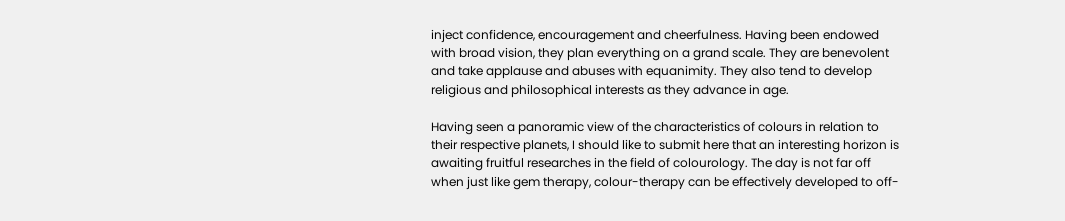inject confidence, encouragement and cheerfulness. Having been endowed with broad vision, they plan everything on a grand scale. They are benevolent and take applause and abuses with equanimity. They also tend to develop religious and philosophical interests as they advance in age.

Having seen a panoramic view of the characteristics of colours in relation to their respective planets, I should like to submit here that an interesting horizon is awaiting fruitful researches in the field of colourology. The day is not far off when just like gem therapy, colour-therapy can be effectively developed to off-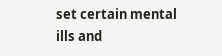set certain mental ills and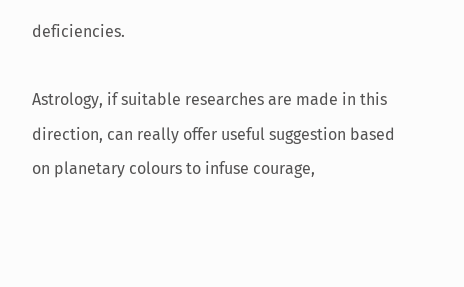deficiencies.

Astrology, if suitable researches are made in this direction, can really offer useful suggestion based on planetary colours to infuse courage,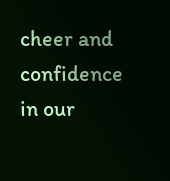cheer and confidence in our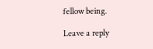fellow being.

Leave a reply